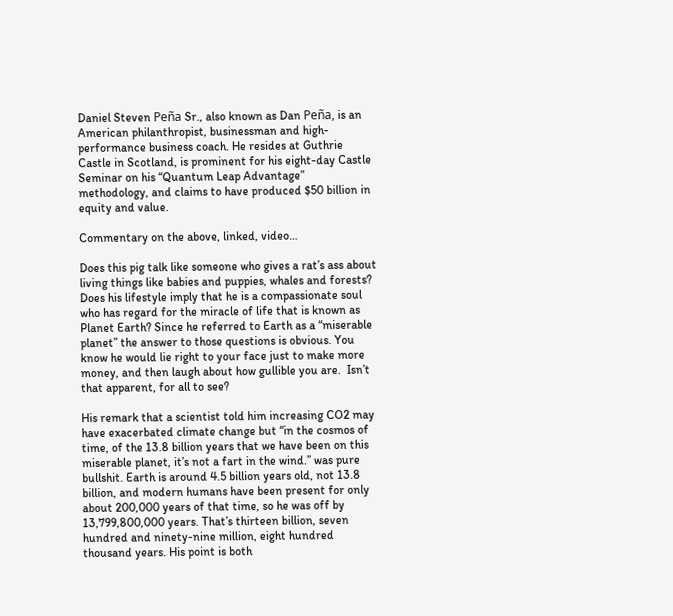Daniel Steven Peña Sr., also known as Dan Peña, is an American philanthropist, businessman and high-performance business coach. He resides at Guthrie Castle in Scotland, is prominent for his eight-day Castle Seminar on his “Quantum Leap Advantage” methodology, and claims to have produced $50 billion in equity and value.

Commentary on the above, linked, video…

Does this pig talk like someone who gives a rat’s ass about living things like babies and puppies, whales and forests? Does his lifestyle imply that he is a compassionate soul who has regard for the miracle of life that is known as Planet Earth? Since he referred to Earth as a “miserable planet” the answer to those questions is obvious. You know he would lie right to your face just to make more money, and then laugh about how gullible you are.  Isn’t that apparent, for all to see?

His remark that a scientist told him increasing CO2 may have exacerbated climate change but “in the cosmos of time, of the 13.8 billion years that we have been on this miserable planet, it’s not a fart in the wind.” was pure bullshit. Earth is around 4.5 billion years old, not 13.8 billion, and modern humans have been present for only about 200,000 years of that time, so he was off by 13,799,800,000 years. That’s thirteen billion, seven hundred and ninety-nine million, eight hundred thousand years. His point is both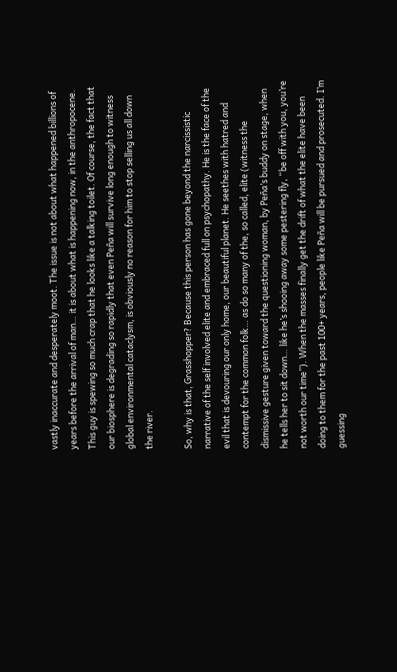vastly inaccurate and desperately moot. The issue is not about what happened billions of years before the arrival of man… it is about what is happening now, in the anthropocene. This guy is spewing so much crap that he looks like a talking toilet. Of course, the fact that our biosphere is degrading so rapidly that even Peña will survive long enough to witness global environmental cataclysm, is obviously no reason for him to stop selling us all down the river.

So, why is that, Grasshopper? Because this person has gone beyond the narcissistic narrative of the self involved elite and embraced full on psychopathy. He is the face of the evil that is devouring our only home, our beautiful planet. He seethes with hatred and contempt for the common folk… as do so many of the, so called, elite (witness the dismissive gesture given toward the questioning woman, by Peña’s buddy on stage, when he tells her to sit down… like he’s shooing away some pestering fly, “be off with you, you’re not worth our time”). When the masses finally get the drift of what the elite have been doing to them for the past 100+ years, people like Peña will be pursued and prosecuted. I’m guessing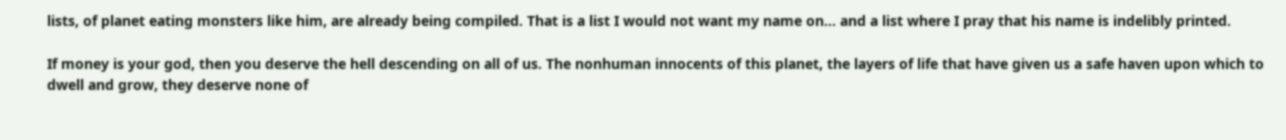lists, of planet eating monsters like him, are already being compiled. That is a list I would not want my name on… and a list where I pray that his name is indelibly printed.

If money is your god, then you deserve the hell descending on all of us. The nonhuman innocents of this planet, the layers of life that have given us a safe haven upon which to dwell and grow, they deserve none of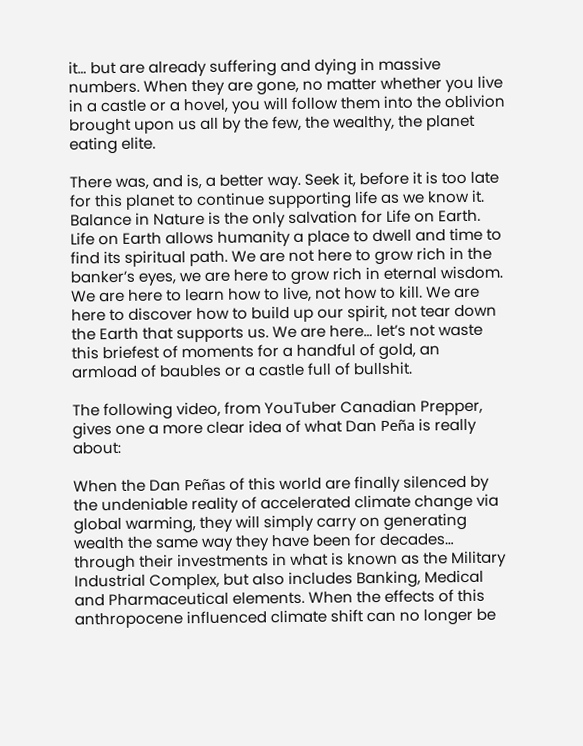it… but are already suffering and dying in massive numbers. When they are gone, no matter whether you live in a castle or a hovel, you will follow them into the oblivion brought upon us all by the few, the wealthy, the planet eating elite.

There was, and is, a better way. Seek it, before it is too late for this planet to continue supporting life as we know it. Balance in Nature is the only salvation for Life on Earth. Life on Earth allows humanity a place to dwell and time to find its spiritual path. We are not here to grow rich in the banker’s eyes, we are here to grow rich in eternal wisdom. We are here to learn how to live, not how to kill. We are here to discover how to build up our spirit, not tear down the Earth that supports us. We are here… let’s not waste this briefest of moments for a handful of gold, an armload of baubles or a castle full of bullshit.

The following video, from YouTuber Canadian Prepper, gives one a more clear idea of what Dan Peña is really about:

When the Dan Peñas of this world are finally silenced by the undeniable reality of accelerated climate change via global warming, they will simply carry on generating wealth the same way they have been for decades… through their investments in what is known as the Military Industrial Complex, but also includes Banking, Medical and Pharmaceutical elements. When the effects of this anthropocene influenced climate shift can no longer be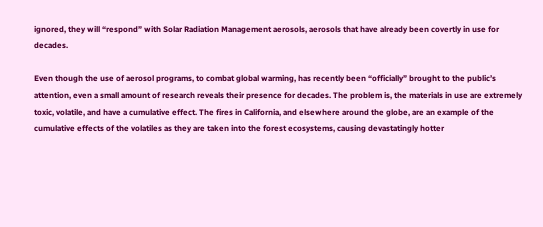ignored, they will “respond” with Solar Radiation Management aerosols, aerosols that have already been covertly in use for decades.

Even though the use of aerosol programs, to combat global warming, has recently been “officially” brought to the public’s attention, even a small amount of research reveals their presence for decades. The problem is, the materials in use are extremely toxic, volatile, and have a cumulative effect. The fires in California, and elsewhere around the globe, are an example of the cumulative effects of the volatiles as they are taken into the forest ecosystems, causing devastatingly hotter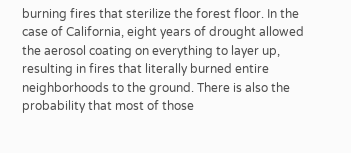burning fires that sterilize the forest floor. In the case of California, eight years of drought allowed the aerosol coating on everything to layer up, resulting in fires that literally burned entire neighborhoods to the ground. There is also the probability that most of those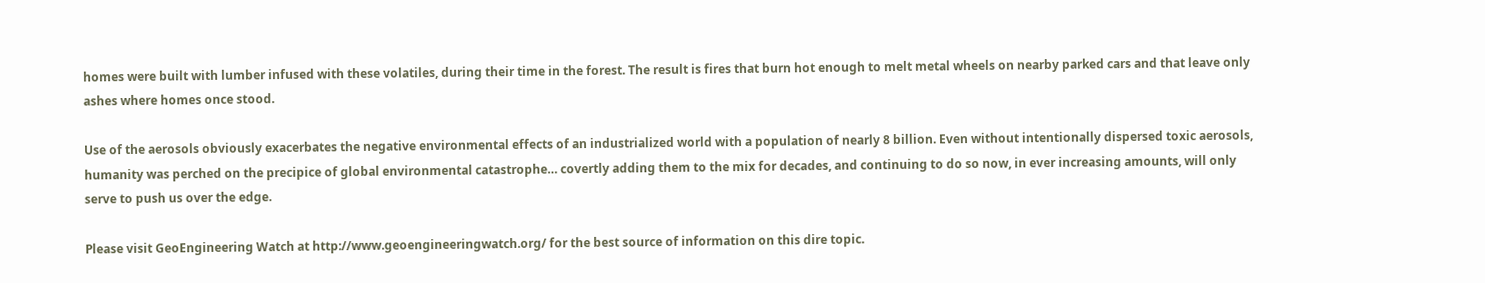homes were built with lumber infused with these volatiles, during their time in the forest. The result is fires that burn hot enough to melt metal wheels on nearby parked cars and that leave only ashes where homes once stood.

Use of the aerosols obviously exacerbates the negative environmental effects of an industrialized world with a population of nearly 8 billion. Even without intentionally dispersed toxic aerosols, humanity was perched on the precipice of global environmental catastrophe… covertly adding them to the mix for decades, and continuing to do so now, in ever increasing amounts, will only serve to push us over the edge.

Please visit GeoEngineering Watch at http://www.geoengineeringwatch.org/ for the best source of information on this dire topic.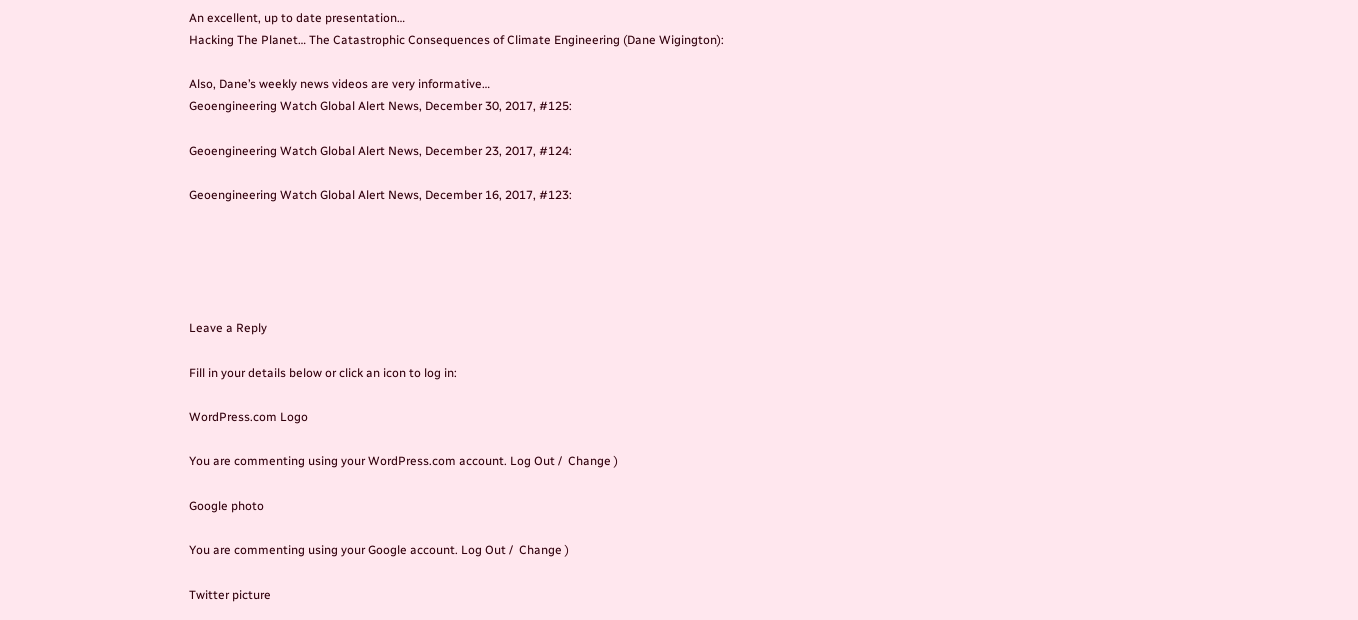An excellent, up to date presentation…
Hacking The Planet… The Catastrophic Consequences of Climate Engineering (Dane Wigington):

Also, Dane’s weekly news videos are very informative…
Geoengineering Watch Global Alert News, December 30, 2017, #125:

Geoengineering Watch Global Alert News, December 23, 2017, #124:

Geoengineering Watch Global Alert News, December 16, 2017, #123:





Leave a Reply

Fill in your details below or click an icon to log in:

WordPress.com Logo

You are commenting using your WordPress.com account. Log Out /  Change )

Google photo

You are commenting using your Google account. Log Out /  Change )

Twitter picture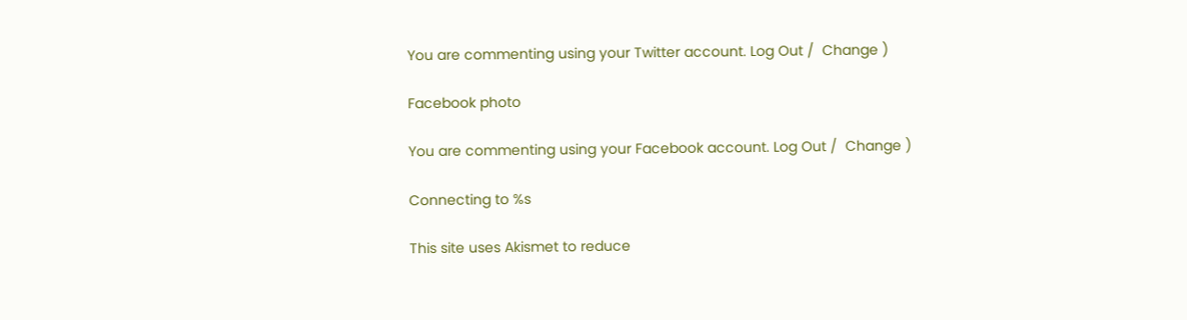You are commenting using your Twitter account. Log Out /  Change )

Facebook photo

You are commenting using your Facebook account. Log Out /  Change )

Connecting to %s

This site uses Akismet to reduce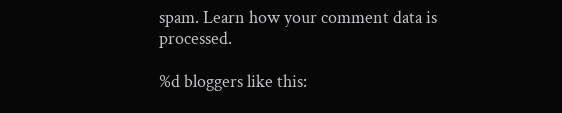spam. Learn how your comment data is processed.

%d bloggers like this: